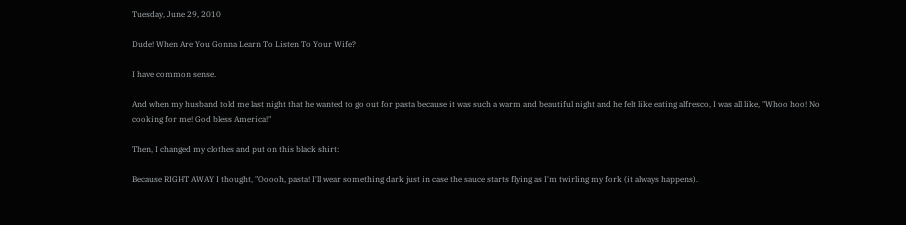Tuesday, June 29, 2010

Dude! When Are You Gonna Learn To Listen To Your Wife?

I have common sense.

And when my husband told me last night that he wanted to go out for pasta because it was such a warm and beautiful night and he felt like eating alfresco, I was all like, "Whoo hoo! No cooking for me! God bless America!"

Then, I changed my clothes and put on this black shirt:

Because RIGHT AWAY I thought, "Ooooh, pasta! I'll wear something dark just in case the sauce starts flying as I'm twirling my fork (it always happens).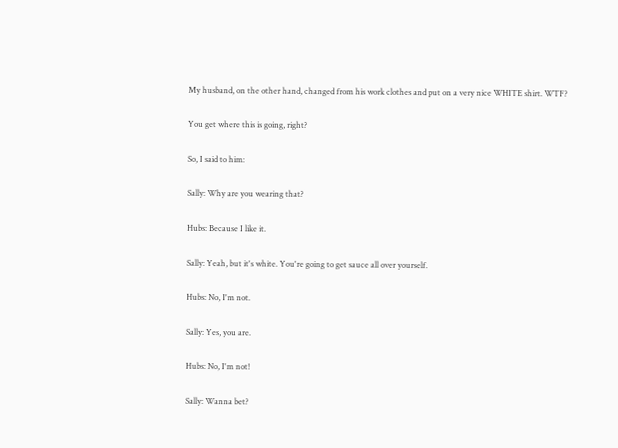My husband, on the other hand, changed from his work clothes and put on a very nice WHITE shirt. WTF?

You get where this is going, right?

So, I said to him:

Sally: Why are you wearing that?

Hubs: Because I like it.

Sally: Yeah, but it's white. You're going to get sauce all over yourself.

Hubs: No, I'm not.

Sally: Yes, you are.

Hubs: No, I'm not!

Sally: Wanna bet?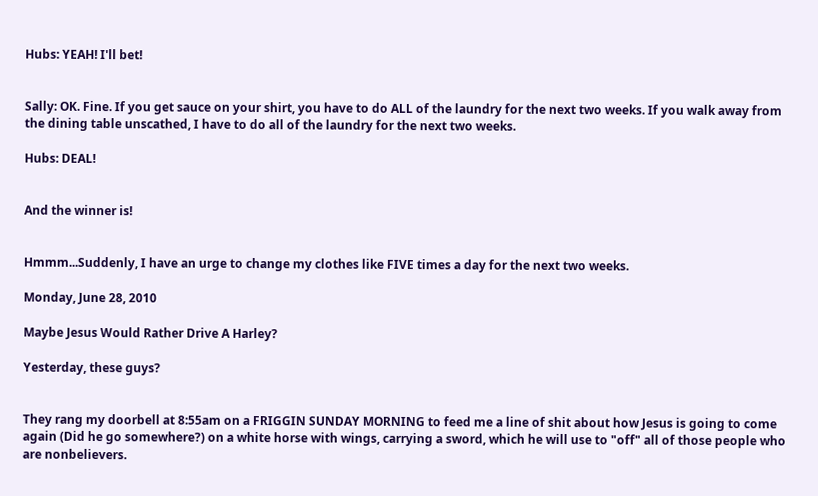Hubs: YEAH! I'll bet!


Sally: OK. Fine. If you get sauce on your shirt, you have to do ALL of the laundry for the next two weeks. If you walk away from the dining table unscathed, I have to do all of the laundry for the next two weeks.

Hubs: DEAL!


And the winner is!


Hmmm...Suddenly, I have an urge to change my clothes like FIVE times a day for the next two weeks.

Monday, June 28, 2010

Maybe Jesus Would Rather Drive A Harley?

Yesterday, these guys?


They rang my doorbell at 8:55am on a FRIGGIN SUNDAY MORNING to feed me a line of shit about how Jesus is going to come again (Did he go somewhere?) on a white horse with wings, carrying a sword, which he will use to "off" all of those people who are nonbelievers.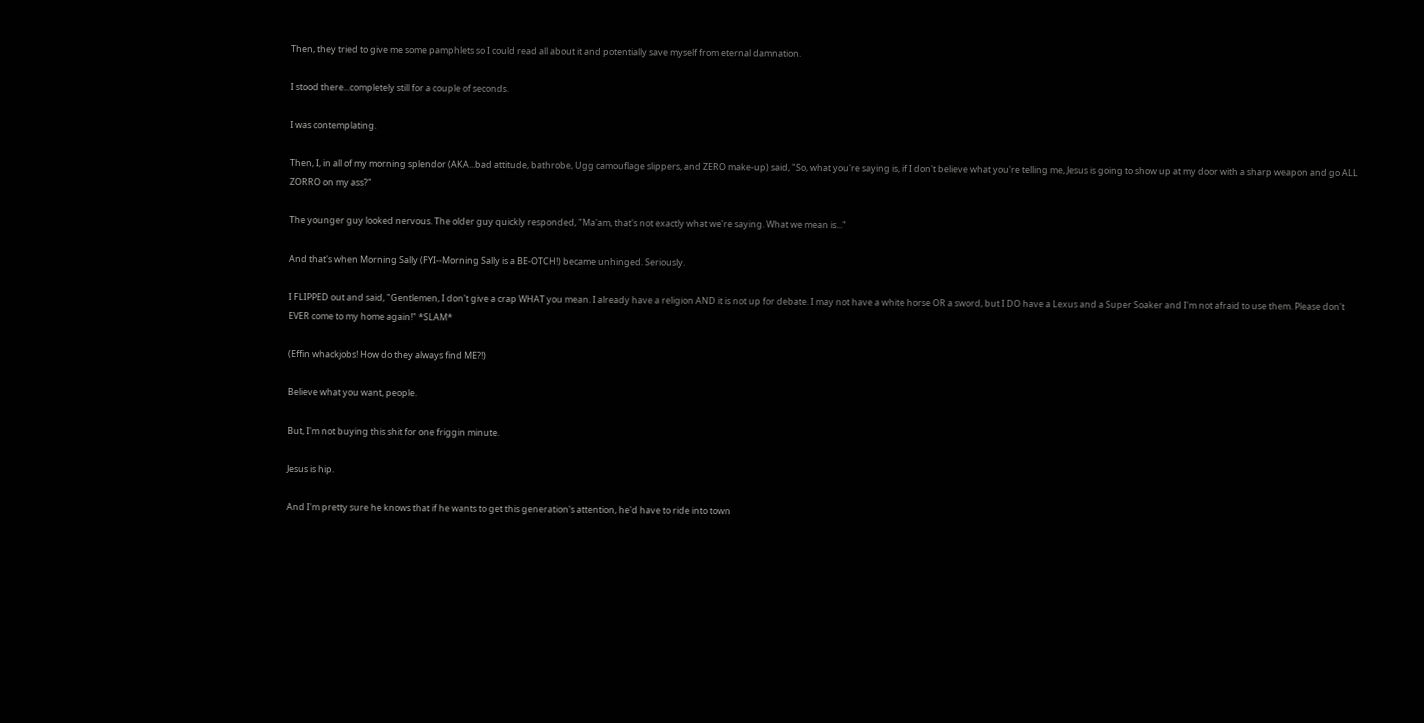Then, they tried to give me some pamphlets so I could read all about it and potentially save myself from eternal damnation.

I stood there...completely still for a couple of seconds.

I was contemplating.

Then, I, in all of my morning splendor (AKA...bad attitude, bathrobe, Ugg camouflage slippers, and ZERO make-up) said, "So, what you're saying is, if I don't believe what you're telling me, Jesus is going to show up at my door with a sharp weapon and go ALL ZORRO on my ass?"

The younger guy looked nervous. The older guy quickly responded, "Ma'am, that's not exactly what we're saying. What we mean is..."

And that's when Morning Sally (FYI--Morning Sally is a BE-OTCH!) became unhinged. Seriously.

I FLIPPED out and said, "Gentlemen, I don't give a crap WHAT you mean. I already have a religion AND it is not up for debate. I may not have a white horse OR a sword, but I DO have a Lexus and a Super Soaker and I'm not afraid to use them. Please don't EVER come to my home again!" *SLAM*

(Effin whackjobs! How do they always find ME?!)

Believe what you want, people.

But, I'm not buying this shit for one friggin minute.

Jesus is hip.

And I'm pretty sure he knows that if he wants to get this generation's attention, he'd have to ride into town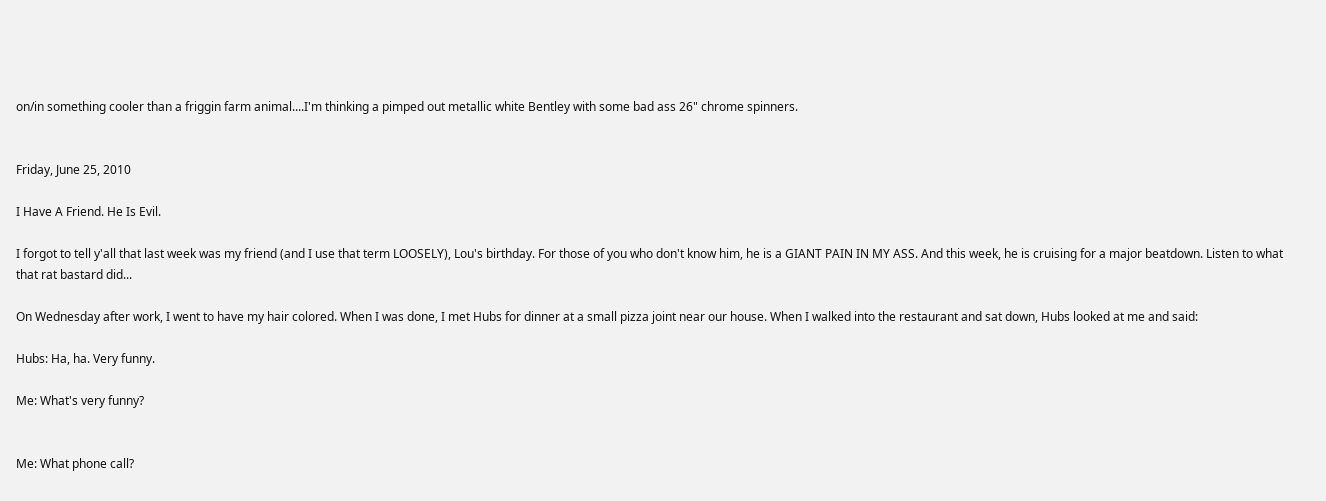on/in something cooler than a friggin farm animal....I'm thinking a pimped out metallic white Bentley with some bad ass 26" chrome spinners.


Friday, June 25, 2010

I Have A Friend. He Is Evil.

I forgot to tell y'all that last week was my friend (and I use that term LOOSELY), Lou's birthday. For those of you who don't know him, he is a GIANT PAIN IN MY ASS. And this week, he is cruising for a major beatdown. Listen to what that rat bastard did...

On Wednesday after work, I went to have my hair colored. When I was done, I met Hubs for dinner at a small pizza joint near our house. When I walked into the restaurant and sat down, Hubs looked at me and said:

Hubs: Ha, ha. Very funny.

Me: What's very funny?


Me: What phone call?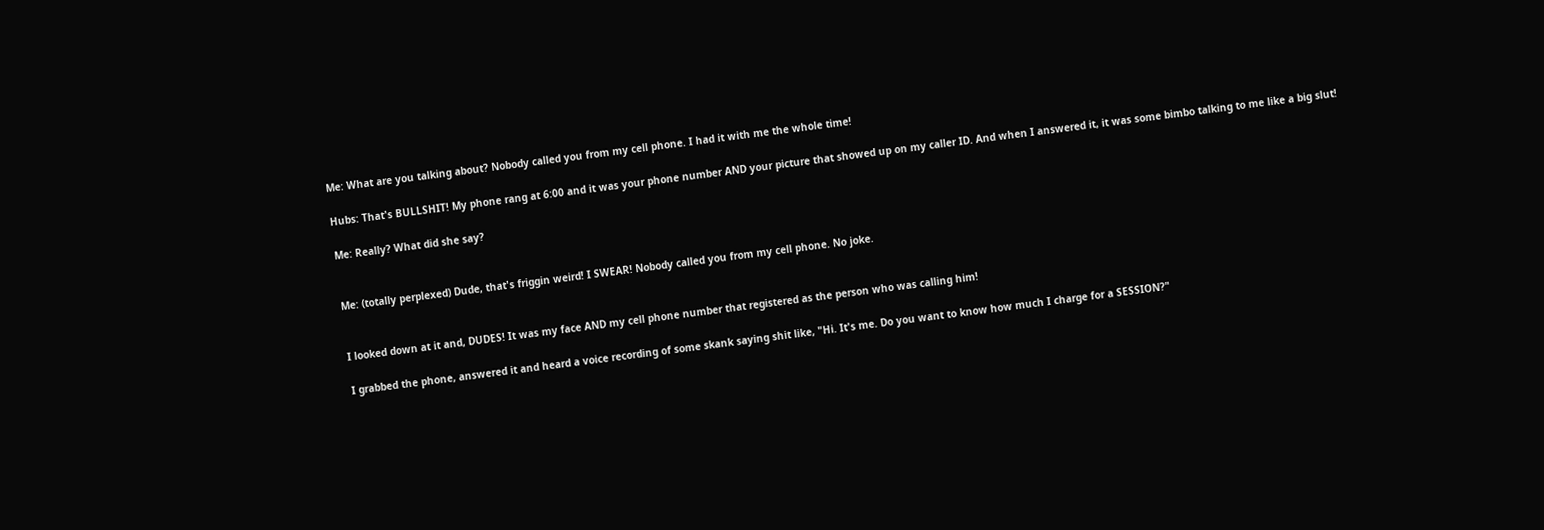Me: What are you talking about? Nobody called you from my cell phone. I had it with me the whole time!

Hubs: That's BULLSHIT! My phone rang at 6:00 and it was your phone number AND your picture that showed up on my caller ID. And when I answered it, it was some bimbo talking to me like a big slut!

Me: Really? What did she say?


Me: (totally perplexed) Dude, that's friggin weird! I SWEAR! Nobody called you from my cell phone. No joke.


I looked down at it and, DUDES! It was my face AND my cell phone number that registered as the person who was calling him!

I grabbed the phone, answered it and heard a voice recording of some skank saying shit like, "Hi. It's me. Do you want to know how much I charge for a SESSION?"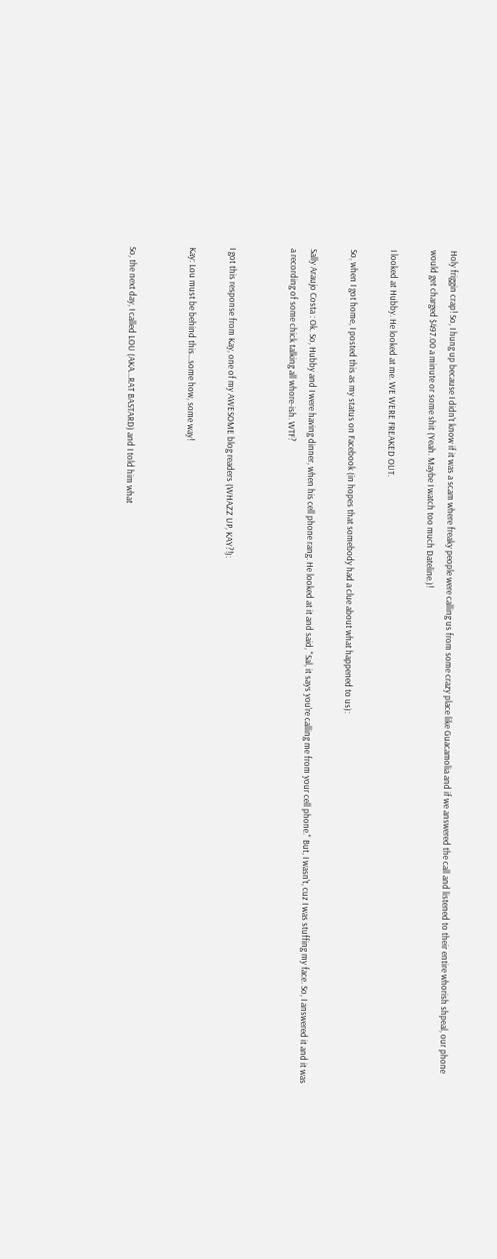Holy friggin crap! So, I hung up because I didn't know if it was a scam where freaky people were calling us from some crazy place like Guacamolia and if we answered the call and listened to their entire whorish shpeal, our phone would get charged $497.00 a minute or some shit (Yeah. Maybe I watch too much Dateline.)!

I looked at Hubby. He looked at me. WE WERE FREAKED OUT.

So, when I got home, I posted this as my status on Facebook (in hopes that somebody had a clue about what happened to us):

Sally Araujo Costa : Ok. So, Hubby and I were having dinner, when his cell phone rang. He looked at it and said, "Sal, it says you're calling me from your cell phone." But, I wasn't, cuz I was stuffing my face. So, I answered it and it was a recording of some chick talking all whore-ish. WTF?


I got this response from Kay, one of my AWESOME blog readers (WHAZZ UP, KAY?!):

Kay: Lou must be behind this...some how, some way!


So, the next day, I called LOU (AKA...RAT BASTARD) and I told him what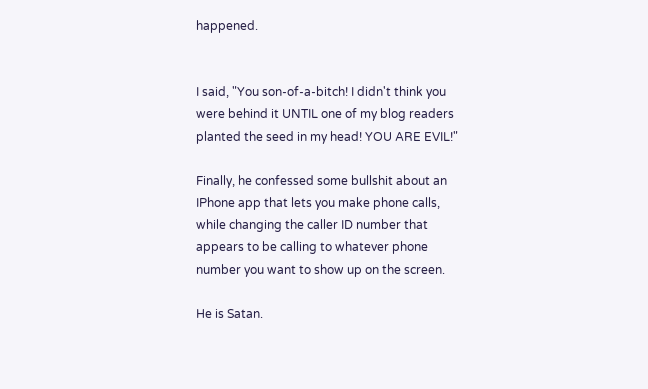happened.


I said, "You son-of-a-bitch! I didn't think you were behind it UNTIL one of my blog readers planted the seed in my head! YOU ARE EVIL!"

Finally, he confessed some bullshit about an IPhone app that lets you make phone calls, while changing the caller ID number that appears to be calling to whatever phone number you want to show up on the screen.

He is Satan.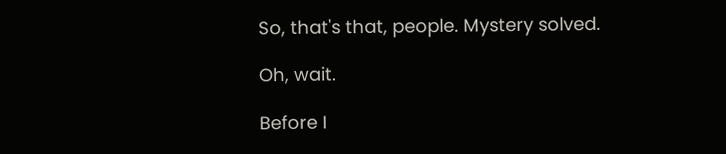So, that's that, people. Mystery solved.

Oh, wait.

Before I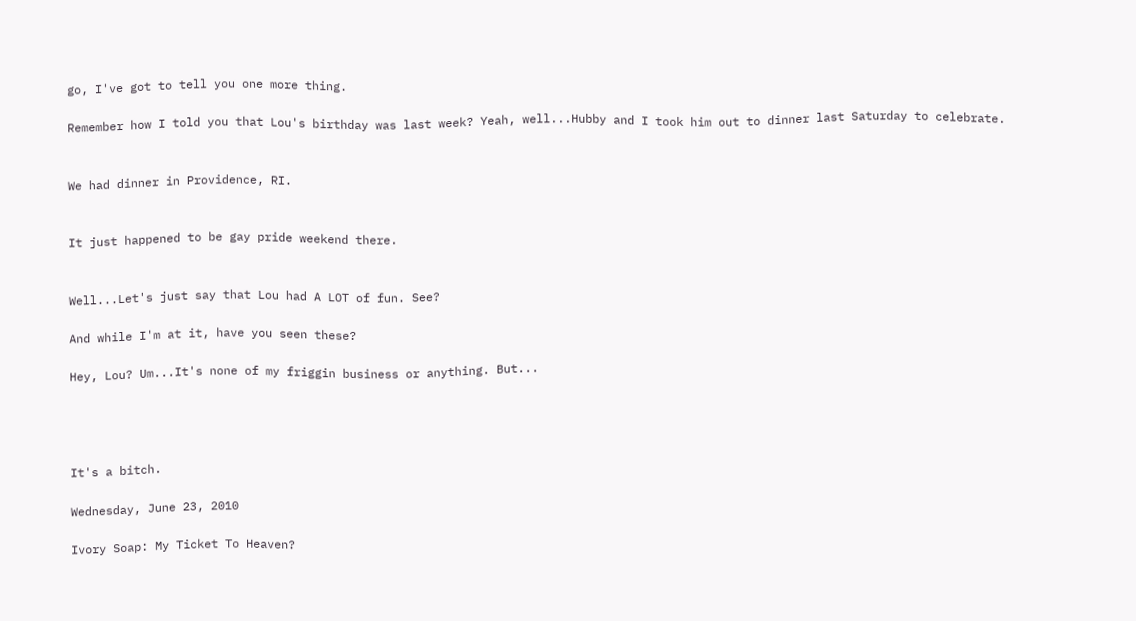go, I've got to tell you one more thing.

Remember how I told you that Lou's birthday was last week? Yeah, well...Hubby and I took him out to dinner last Saturday to celebrate.


We had dinner in Providence, RI.


It just happened to be gay pride weekend there.


Well...Let's just say that Lou had A LOT of fun. See?

And while I'm at it, have you seen these?

Hey, Lou? Um...It's none of my friggin business or anything. But...




It's a bitch.

Wednesday, June 23, 2010

Ivory Soap: My Ticket To Heaven?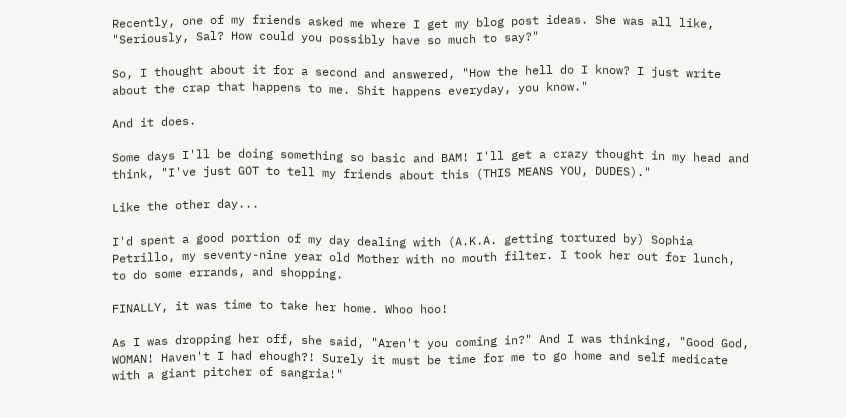Recently, one of my friends asked me where I get my blog post ideas. She was all like, "Seriously, Sal? How could you possibly have so much to say?"

So, I thought about it for a second and answered, "How the hell do I know? I just write about the crap that happens to me. Shit happens everyday, you know."

And it does.

Some days I'll be doing something so basic and BAM! I'll get a crazy thought in my head and think, "I've just GOT to tell my friends about this (THIS MEANS YOU, DUDES)."

Like the other day...

I'd spent a good portion of my day dealing with (A.K.A. getting tortured by) Sophia Petrillo, my seventy-nine year old Mother with no mouth filter. I took her out for lunch, to do some errands, and shopping.

FINALLY, it was time to take her home. Whoo hoo!

As I was dropping her off, she said, "Aren't you coming in?" And I was thinking, "Good God, WOMAN! Haven't I had ehough?! Surely it must be time for me to go home and self medicate with a giant pitcher of sangria!"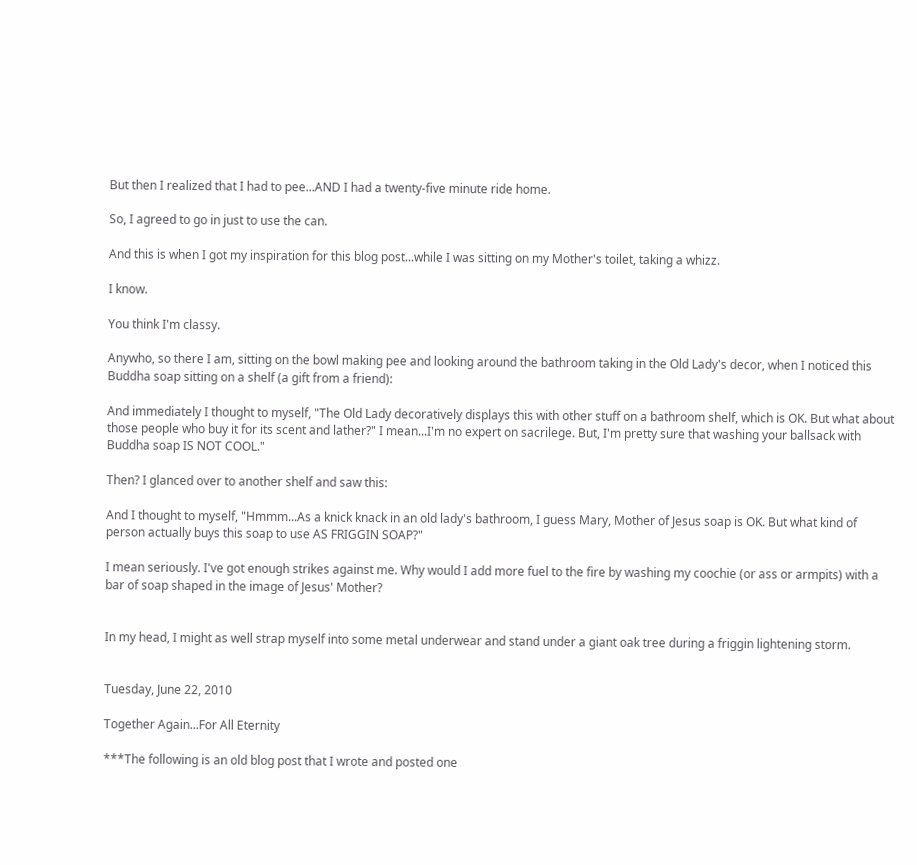But then I realized that I had to pee...AND I had a twenty-five minute ride home.

So, I agreed to go in just to use the can.

And this is when I got my inspiration for this blog post...while I was sitting on my Mother's toilet, taking a whizz.

I know.

You think I'm classy.

Anywho, so there I am, sitting on the bowl making pee and looking around the bathroom taking in the Old Lady's decor, when I noticed this Buddha soap sitting on a shelf (a gift from a friend):

And immediately I thought to myself, "The Old Lady decoratively displays this with other stuff on a bathroom shelf, which is OK. But what about those people who buy it for its scent and lather?" I mean...I'm no expert on sacrilege. But, I'm pretty sure that washing your ballsack with Buddha soap IS NOT COOL."

Then? I glanced over to another shelf and saw this:

And I thought to myself, "Hmmm...As a knick knack in an old lady's bathroom, I guess Mary, Mother of Jesus soap is OK. But what kind of person actually buys this soap to use AS FRIGGIN SOAP?"

I mean seriously. I've got enough strikes against me. Why would I add more fuel to the fire by washing my coochie (or ass or armpits) with a bar of soap shaped in the image of Jesus' Mother?


In my head, I might as well strap myself into some metal underwear and stand under a giant oak tree during a friggin lightening storm.


Tuesday, June 22, 2010

Together Again...For All Eternity

***The following is an old blog post that I wrote and posted one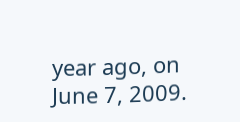year ago, on June 7, 2009.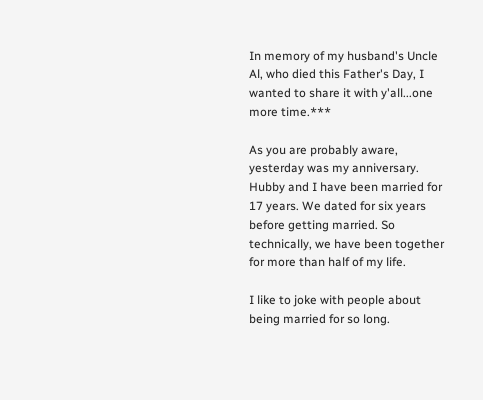In memory of my husband's Uncle Al, who died this Father's Day, I wanted to share it with y'all...one more time.***

As you are probably aware, yesterday was my anniversary. Hubby and I have been married for 17 years. We dated for six years before getting married. So technically, we have been together for more than half of my life.

I like to joke with people about being married for so long.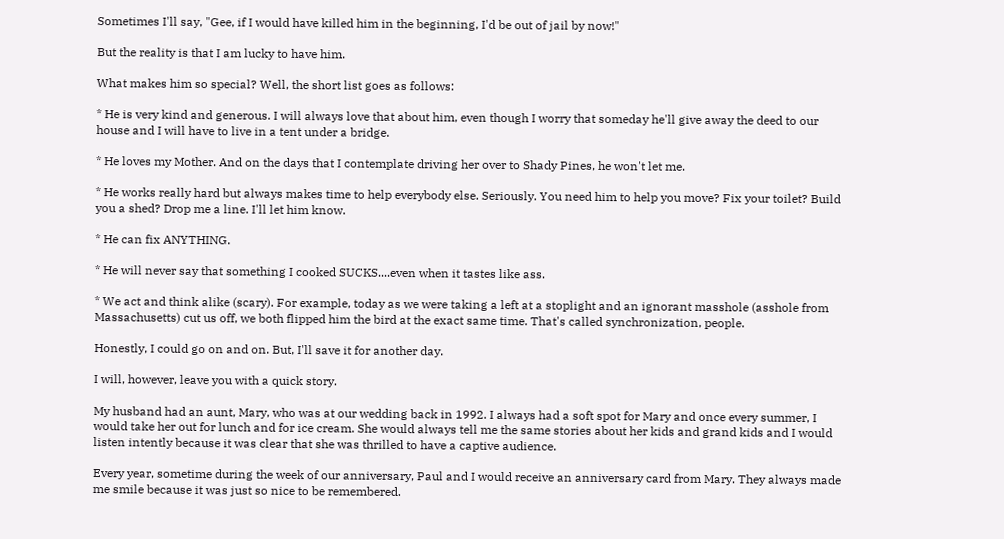Sometimes I'll say, "Gee, if I would have killed him in the beginning, I'd be out of jail by now!"

But the reality is that I am lucky to have him.

What makes him so special? Well, the short list goes as follows:

* He is very kind and generous. I will always love that about him, even though I worry that someday he'll give away the deed to our house and I will have to live in a tent under a bridge.

* He loves my Mother. And on the days that I contemplate driving her over to Shady Pines, he won't let me.

* He works really hard but always makes time to help everybody else. Seriously. You need him to help you move? Fix your toilet? Build you a shed? Drop me a line. I'll let him know.

* He can fix ANYTHING.

* He will never say that something I cooked SUCKS....even when it tastes like ass.

* We act and think alike (scary). For example, today as we were taking a left at a stoplight and an ignorant masshole (asshole from Massachusetts) cut us off, we both flipped him the bird at the exact same time. That's called synchronization, people.

Honestly, I could go on and on. But, I'll save it for another day.

I will, however, leave you with a quick story.

My husband had an aunt, Mary, who was at our wedding back in 1992. I always had a soft spot for Mary and once every summer, I would take her out for lunch and for ice cream. She would always tell me the same stories about her kids and grand kids and I would listen intently because it was clear that she was thrilled to have a captive audience.

Every year, sometime during the week of our anniversary, Paul and I would receive an anniversary card from Mary. They always made me smile because it was just so nice to be remembered.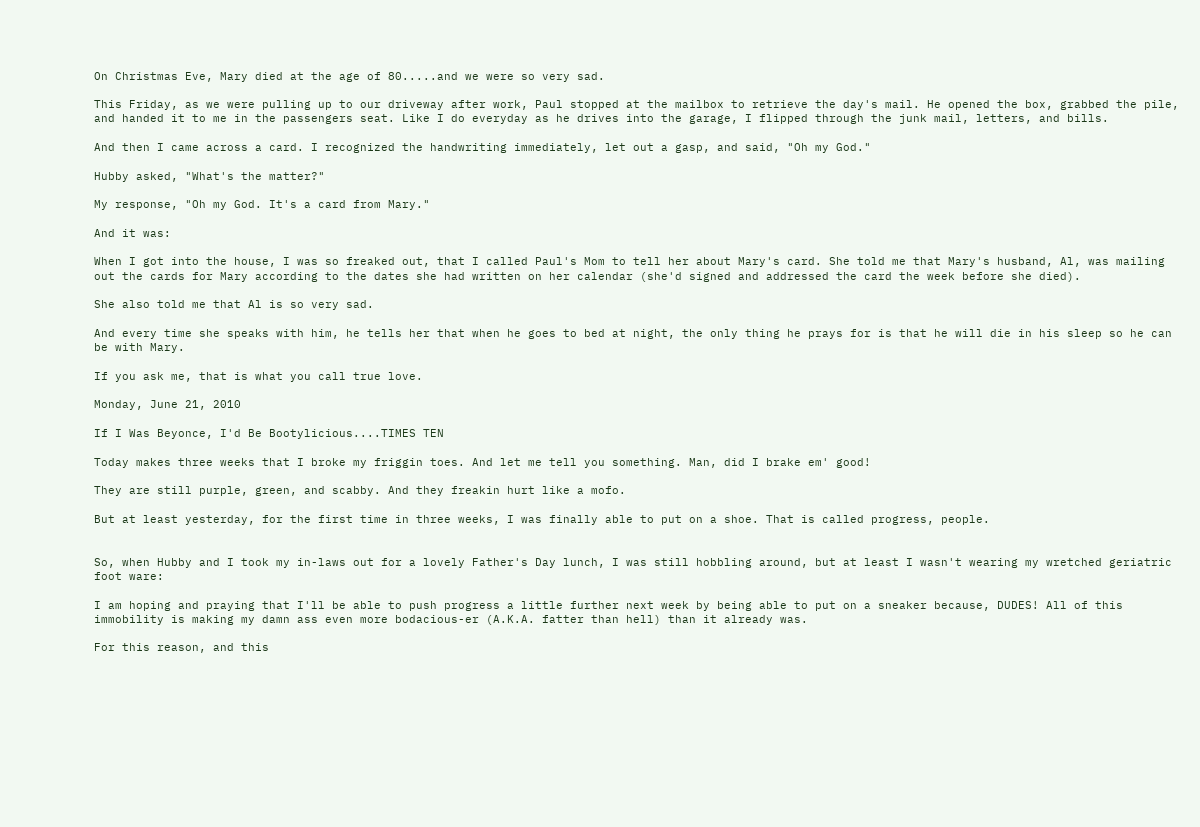On Christmas Eve, Mary died at the age of 80.....and we were so very sad.

This Friday, as we were pulling up to our driveway after work, Paul stopped at the mailbox to retrieve the day's mail. He opened the box, grabbed the pile, and handed it to me in the passengers seat. Like I do everyday as he drives into the garage, I flipped through the junk mail, letters, and bills.

And then I came across a card. I recognized the handwriting immediately, let out a gasp, and said, "Oh my God."

Hubby asked, "What's the matter?"

My response, "Oh my God. It's a card from Mary."

And it was:

When I got into the house, I was so freaked out, that I called Paul's Mom to tell her about Mary's card. She told me that Mary's husband, Al, was mailing out the cards for Mary according to the dates she had written on her calendar (she'd signed and addressed the card the week before she died).

She also told me that Al is so very sad.

And every time she speaks with him, he tells her that when he goes to bed at night, the only thing he prays for is that he will die in his sleep so he can be with Mary.

If you ask me, that is what you call true love.

Monday, June 21, 2010

If I Was Beyonce, I'd Be Bootylicious....TIMES TEN

Today makes three weeks that I broke my friggin toes. And let me tell you something. Man, did I brake em' good!

They are still purple, green, and scabby. And they freakin hurt like a mofo.

But at least yesterday, for the first time in three weeks, I was finally able to put on a shoe. That is called progress, people.


So, when Hubby and I took my in-laws out for a lovely Father's Day lunch, I was still hobbling around, but at least I wasn't wearing my wretched geriatric foot ware:

I am hoping and praying that I'll be able to push progress a little further next week by being able to put on a sneaker because, DUDES! All of this immobility is making my damn ass even more bodacious-er (A.K.A. fatter than hell) than it already was.

For this reason, and this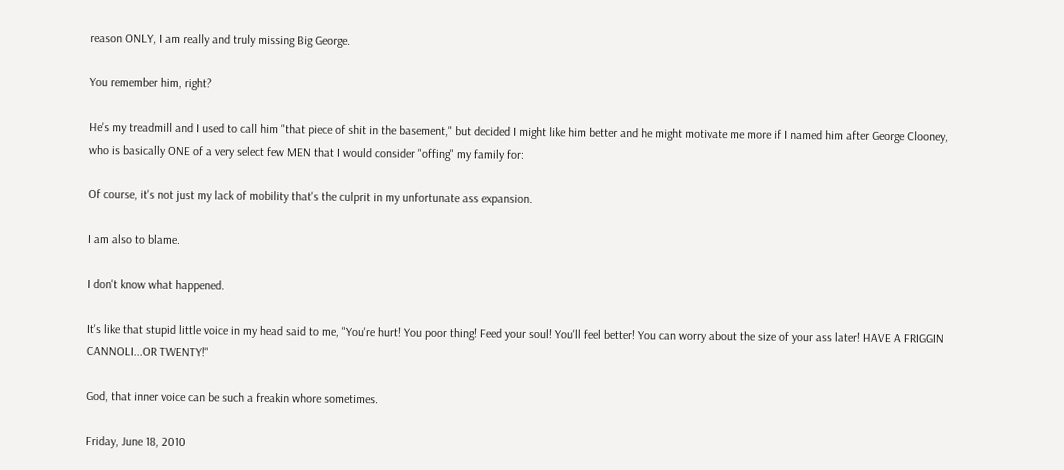reason ONLY, I am really and truly missing Big George.

You remember him, right?

He's my treadmill and I used to call him "that piece of shit in the basement," but decided I might like him better and he might motivate me more if I named him after George Clooney, who is basically ONE of a very select few MEN that I would consider "offing" my family for:

Of course, it's not just my lack of mobility that's the culprit in my unfortunate ass expansion.

I am also to blame.

I don't know what happened.

It's like that stupid little voice in my head said to me, "You're hurt! You poor thing! Feed your soul! You'll feel better! You can worry about the size of your ass later! HAVE A FRIGGIN CANNOLI...OR TWENTY!"

God, that inner voice can be such a freakin whore sometimes.

Friday, June 18, 2010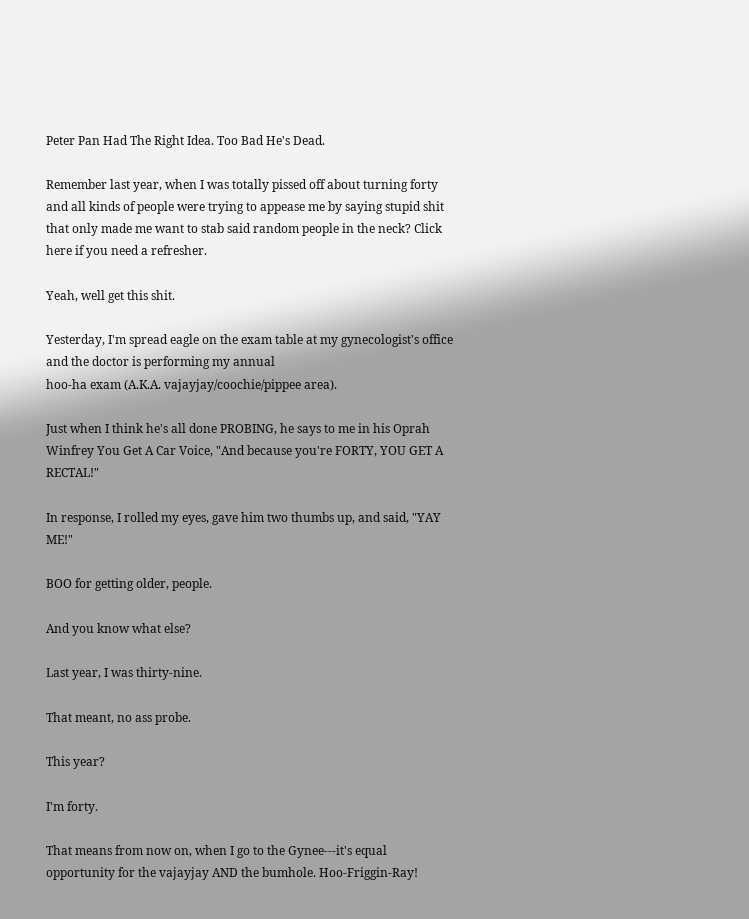Peter Pan Had The Right Idea. Too Bad He's Dead.

Remember last year, when I was totally pissed off about turning forty and all kinds of people were trying to appease me by saying stupid shit that only made me want to stab said random people in the neck? Click here if you need a refresher.

Yeah, well get this shit.

Yesterday, I'm spread eagle on the exam table at my gynecologist's office and the doctor is performing my annual
hoo-ha exam (A.K.A. vajayjay/coochie/pippee area).

Just when I think he's all done PROBING, he says to me in his Oprah Winfrey You Get A Car Voice, "And because you're FORTY, YOU GET A RECTAL!"

In response, I rolled my eyes, gave him two thumbs up, and said, "YAY ME!"

BOO for getting older, people.

And you know what else?

Last year, I was thirty-nine.

That meant, no ass probe.

This year?

I'm forty.

That means from now on, when I go to the Gynee---it's equal opportunity for the vajayjay AND the bumhole. Hoo-Friggin-Ray!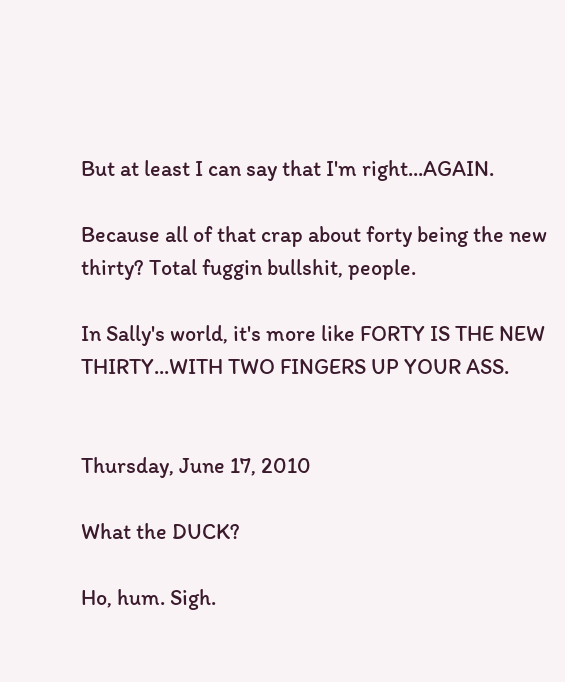But at least I can say that I'm right...AGAIN.

Because all of that crap about forty being the new thirty? Total fuggin bullshit, people.

In Sally's world, it's more like FORTY IS THE NEW THIRTY...WITH TWO FINGERS UP YOUR ASS.


Thursday, June 17, 2010

What the DUCK?

Ho, hum. Sigh.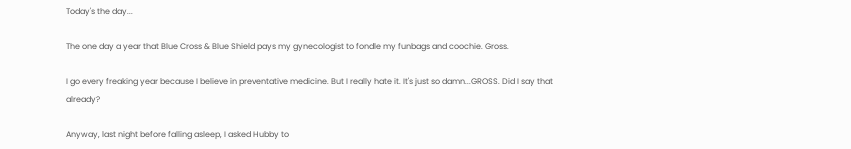Today's the day...

The one day a year that Blue Cross & Blue Shield pays my gynecologist to fondle my funbags and coochie. Gross.

I go every freaking year because I believe in preventative medicine. But I really hate it. It's just so damn...GROSS. Did I say that already?

Anyway, last night before falling asleep, I asked Hubby to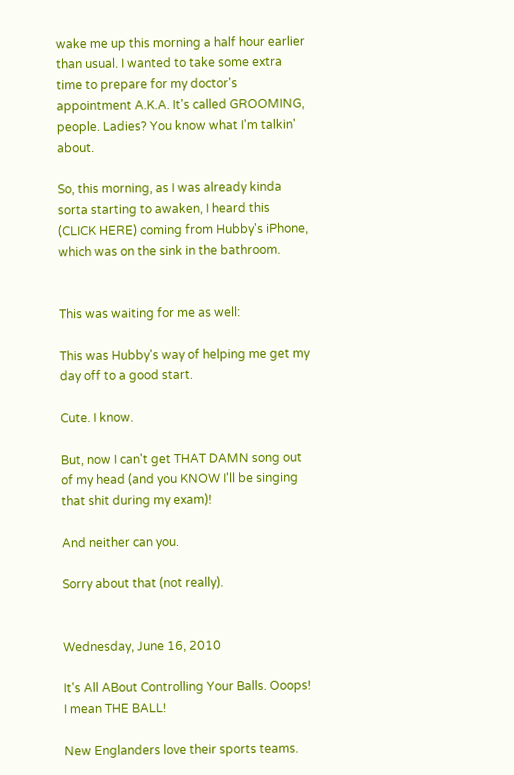wake me up this morning a half hour earlier than usual. I wanted to take some extra time to prepare for my doctor's appointment A.K.A. It's called GROOMING, people. Ladies? You know what I'm talkin' about.

So, this morning, as I was already kinda sorta starting to awaken, I heard this (CLICK HERE) coming from Hubby's iPhone, which was on the sink in the bathroom.


This was waiting for me as well:

This was Hubby's way of helping me get my day off to a good start.

Cute. I know.

But, now I can't get THAT DAMN song out of my head (and you KNOW I'll be singing that shit during my exam)!

And neither can you.

Sorry about that (not really).


Wednesday, June 16, 2010

It's All ABout Controlling Your Balls. Ooops! I mean THE BALL!

New Englanders love their sports teams.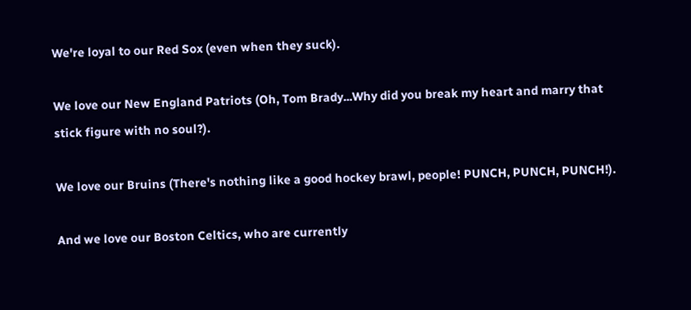We're loyal to our Red Sox (even when they suck).

We love our New England Patriots (Oh, Tom Brady...Why did you break my heart and marry that stick figure with no soul?).

We love our Bruins (There's nothing like a good hockey brawl, people! PUNCH, PUNCH, PUNCH!).

And we love our Boston Celtics, who are currently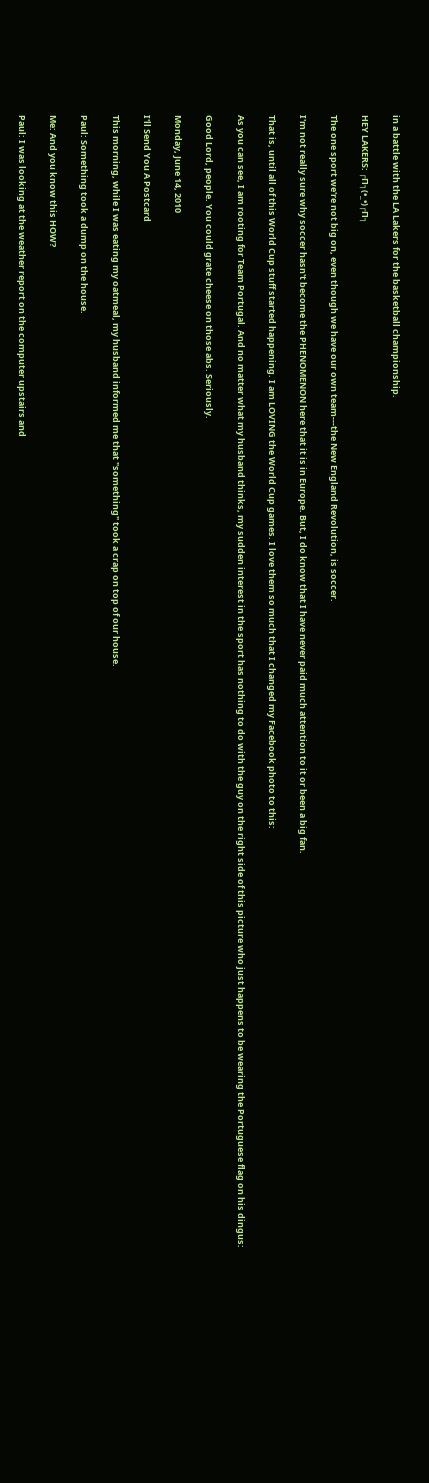in a battle with the LA Lakers for the basketball championship.

HEY LAKERS: ┌П┐(•_•)┌П┐

The one sport we're not big on, even though we have our own team---the New England Revolution, is soccer.

I'm not really sure why soccer hasn't become the PHENOMENON here that it is in Europe. But, I do know that I have never paid much attention to it or been a big fan.

That is, until all of this World Cup stuff started happening. I am LOVING the World Cup games. I love them so much that I changed my Facebook photo to this:

As you can see, I am rooting for Team Portugal. And no matter what my husband thinks, my sudden interest in the sport has nothing to do with the guy on the right side of this picture who just happens to be wearing the Portuguese flag on his dingus:

Good Lord, people. You could grate cheese on those abs. Seriously.

Monday, June 14, 2010

I'll Send You A Postcard

This morning, while I was eating my oatmeal, my husband informed me that "something" took a crap on top of our house.

Paul: Something took a dump on the house.

Me: And you know this HOW?

Paul: I was looking at the weather report on the computer upstairs and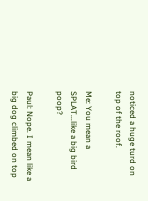noticed a huge turd on top of the roof.

Me: You mean a SPLAT...like a big bird poop?

Paul: Nope. I mean like a big dog climbed on top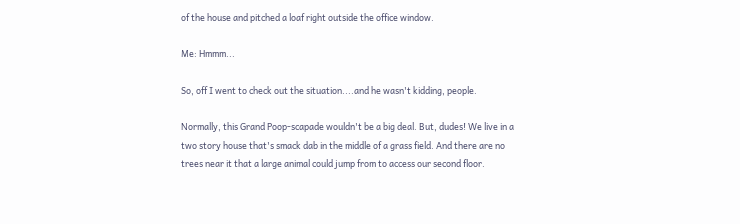of the house and pitched a loaf right outside the office window.

Me: Hmmm...

So, off I went to check out the situation....and he wasn't kidding, people.

Normally, this Grand Poop-scapade wouldn't be a big deal. But, dudes! We live in a two story house that's smack dab in the middle of a grass field. And there are no trees near it that a large animal could jump from to access our second floor.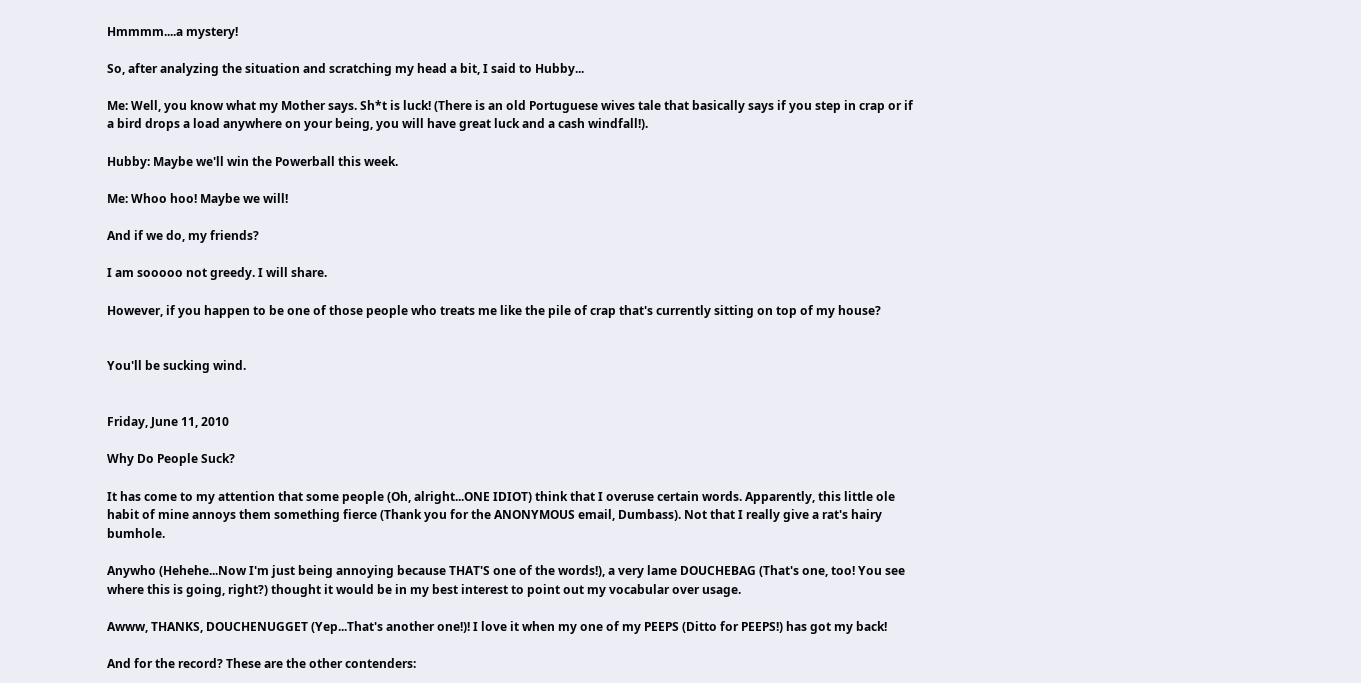Hmmmm....a mystery!

So, after analyzing the situation and scratching my head a bit, I said to Hubby...

Me: Well, you know what my Mother says. Sh*t is luck! (There is an old Portuguese wives tale that basically says if you step in crap or if a bird drops a load anywhere on your being, you will have great luck and a cash windfall!).

Hubby: Maybe we'll win the Powerball this week.

Me: Whoo hoo! Maybe we will!

And if we do, my friends?

I am sooooo not greedy. I will share.

However, if you happen to be one of those people who treats me like the pile of crap that's currently sitting on top of my house?


You'll be sucking wind.


Friday, June 11, 2010

Why Do People Suck?

It has come to my attention that some people (Oh, alright...ONE IDIOT) think that I overuse certain words. Apparently, this little ole habit of mine annoys them something fierce (Thank you for the ANONYMOUS email, Dumbass). Not that I really give a rat's hairy bumhole.

Anywho (Hehehe...Now I'm just being annoying because THAT'S one of the words!), a very lame DOUCHEBAG (That's one, too! You see where this is going, right?) thought it would be in my best interest to point out my vocabular over usage.

Awww, THANKS, DOUCHENUGGET (Yep...That's another one!)! I love it when my one of my PEEPS (Ditto for PEEPS!) has got my back!

And for the record? These are the other contenders: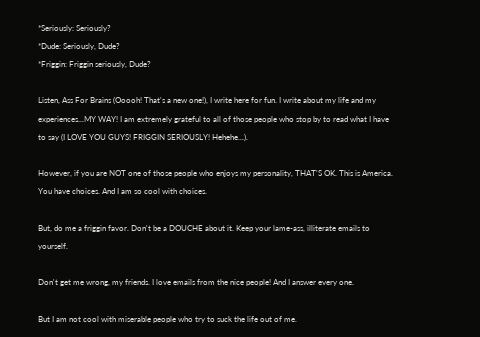*Seriously: Seriously?
*Dude: Seriously, Dude?
*Friggin: Friggin seriously, Dude?

Listen, Ass For Brains (Ooooh! That's a new one!), I write here for fun. I write about my life and my experiences...MY WAY! I am extremely grateful to all of those people who stop by to read what I have to say (I LOVE YOU GUYS! FRIGGIN SERIOUSLY! Hehehe...).

However, if you are NOT one of those people who enjoys my personality, THAT'S OK. This is America. You have choices. And I am so cool with choices.

But, do me a friggin favor. Don't be a DOUCHE about it. Keep your lame-ass, illiterate emails to yourself.

Don't get me wrong, my friends. I love emails from the nice people! And I answer every one.

But I am not cool with miserable people who try to suck the life out of me.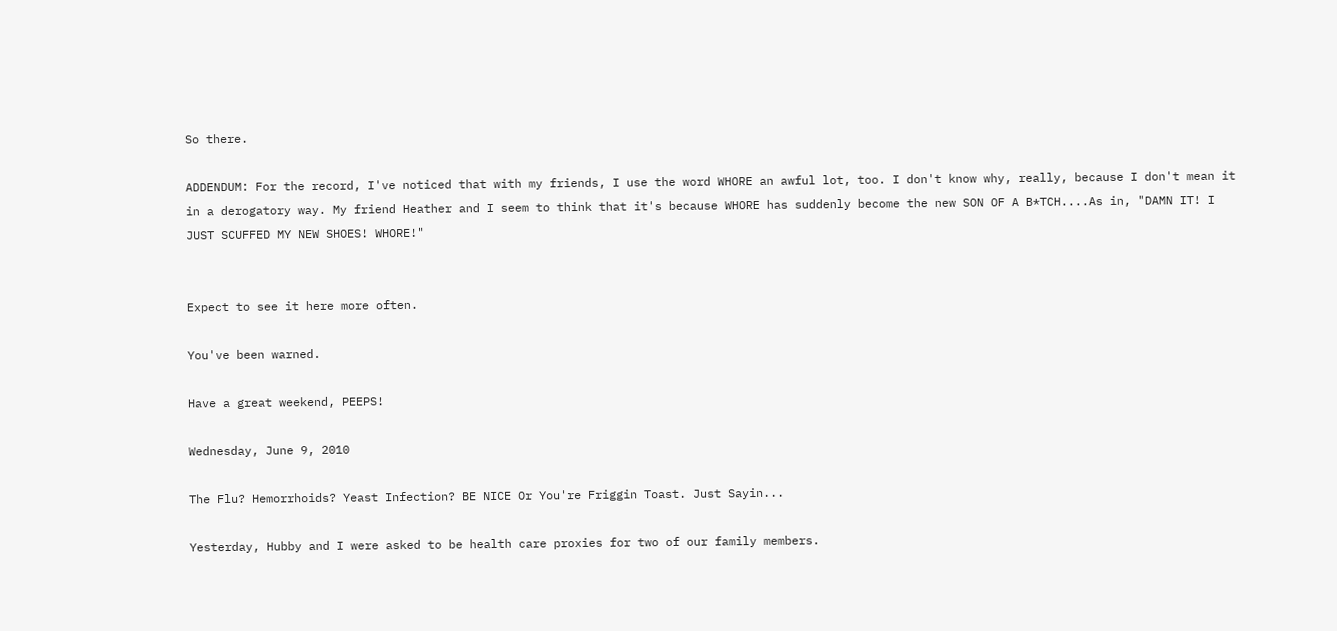So there.

ADDENDUM: For the record, I've noticed that with my friends, I use the word WHORE an awful lot, too. I don't know why, really, because I don't mean it in a derogatory way. My friend Heather and I seem to think that it's because WHORE has suddenly become the new SON OF A B*TCH....As in, "DAMN IT! I JUST SCUFFED MY NEW SHOES! WHORE!"


Expect to see it here more often.

You've been warned.

Have a great weekend, PEEPS!

Wednesday, June 9, 2010

The Flu? Hemorrhoids? Yeast Infection? BE NICE Or You're Friggin Toast. Just Sayin...

Yesterday, Hubby and I were asked to be health care proxies for two of our family members.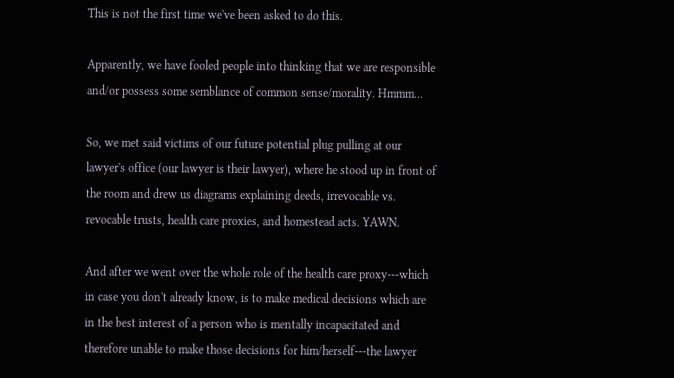This is not the first time we've been asked to do this.

Apparently, we have fooled people into thinking that we are responsible and/or possess some semblance of common sense/morality. Hmmm...

So, we met said victims of our future potential plug pulling at our lawyer's office (our lawyer is their lawyer), where he stood up in front of the room and drew us diagrams explaining deeds, irrevocable vs. revocable trusts, health care proxies, and homestead acts. YAWN.

And after we went over the whole role of the health care proxy---which in case you don't already know, is to make medical decisions which are in the best interest of a person who is mentally incapacitated and therefore unable to make those decisions for him/herself---the lawyer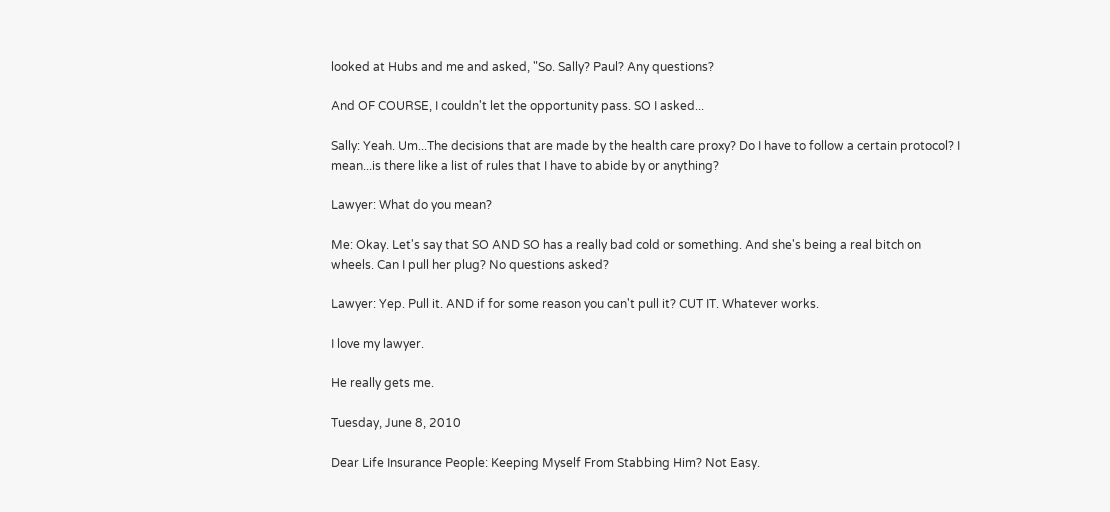looked at Hubs and me and asked, "So. Sally? Paul? Any questions?

And OF COURSE, I couldn't let the opportunity pass. SO I asked...

Sally: Yeah. Um...The decisions that are made by the health care proxy? Do I have to follow a certain protocol? I mean...is there like a list of rules that I have to abide by or anything?

Lawyer: What do you mean?

Me: Okay. Let's say that SO AND SO has a really bad cold or something. And she's being a real bitch on wheels. Can I pull her plug? No questions asked?

Lawyer: Yep. Pull it. AND if for some reason you can't pull it? CUT IT. Whatever works.

I love my lawyer.

He really gets me.

Tuesday, June 8, 2010

Dear Life Insurance People: Keeping Myself From Stabbing Him? Not Easy.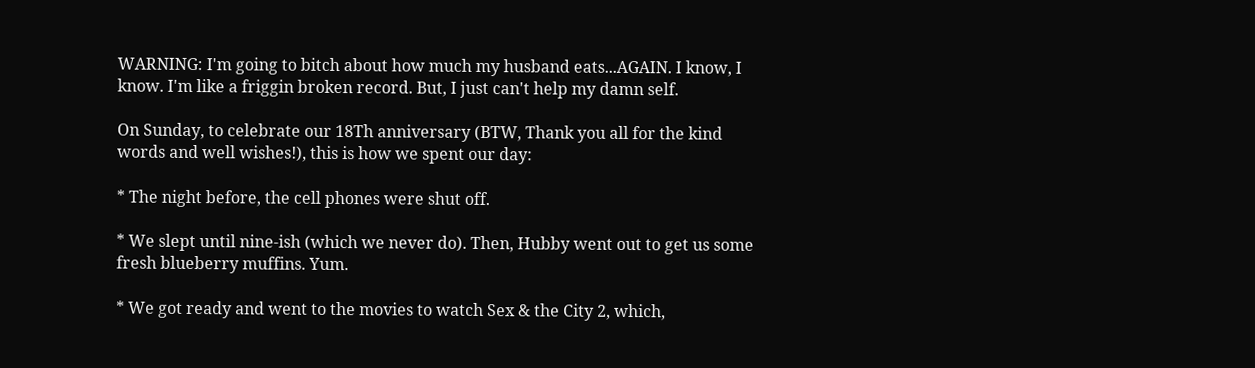WARNING: I'm going to bitch about how much my husband eats...AGAIN. I know, I know. I'm like a friggin broken record. But, I just can't help my damn self.

On Sunday, to celebrate our 18Th anniversary (BTW, Thank you all for the kind words and well wishes!), this is how we spent our day:

* The night before, the cell phones were shut off.

* We slept until nine-ish (which we never do). Then, Hubby went out to get us some fresh blueberry muffins. Yum.

* We got ready and went to the movies to watch Sex & the City 2, which,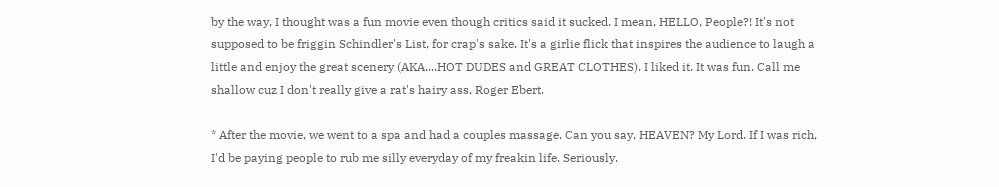by the way, I thought was a fun movie even though critics said it sucked. I mean, HELLO, People?! It's not supposed to be friggin Schindler's List, for crap's sake. It's a girlie flick that inspires the audience to laugh a little and enjoy the great scenery (AKA....HOT DUDES and GREAT CLOTHES). I liked it. It was fun. Call me shallow cuz I don't really give a rat's hairy ass, Roger Ebert.

* After the movie, we went to a spa and had a couples massage. Can you say, HEAVEN? My Lord. If I was rich, I'd be paying people to rub me silly everyday of my freakin life. Seriously.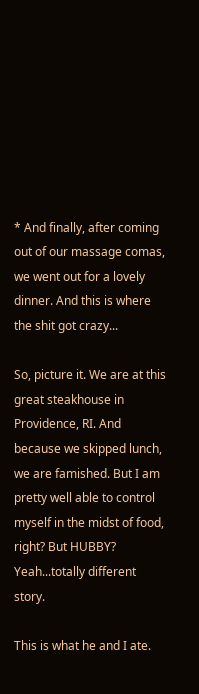* And finally, after coming out of our massage comas, we went out for a lovely dinner. And this is where the shit got crazy...

So, picture it. We are at this great steakhouse in Providence, RI. And because we skipped lunch, we are famished. But I am pretty well able to control myself in the midst of food, right? But HUBBY? Yeah...totally different story.

This is what he and I ate.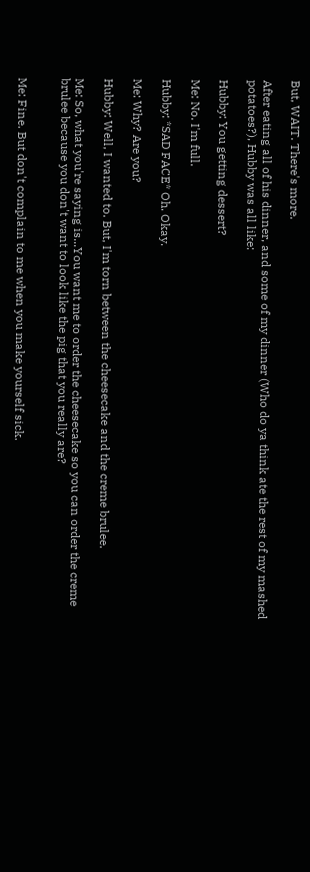But, WAIT. There's more.

After eating all of his dinner, and some of my dinner (Who do ya think ate the rest of my mashed potatoes?), Hubby was all like:

Hubby: You getting dessert?

Me: No. I'm full.

Hubby: *SAD FACE* Oh. Okay.

Me: Why? Are you?

Hubby: Well, I wanted to. But, I'm torn between the cheesecake and the creme brulee.

Me: So, what you're saying is...You want me to order the cheesecake so you can order the creme brulee because you don't want to look like the pig that you really are?


Me: Fine. But don't complain to me when you make yourself sick.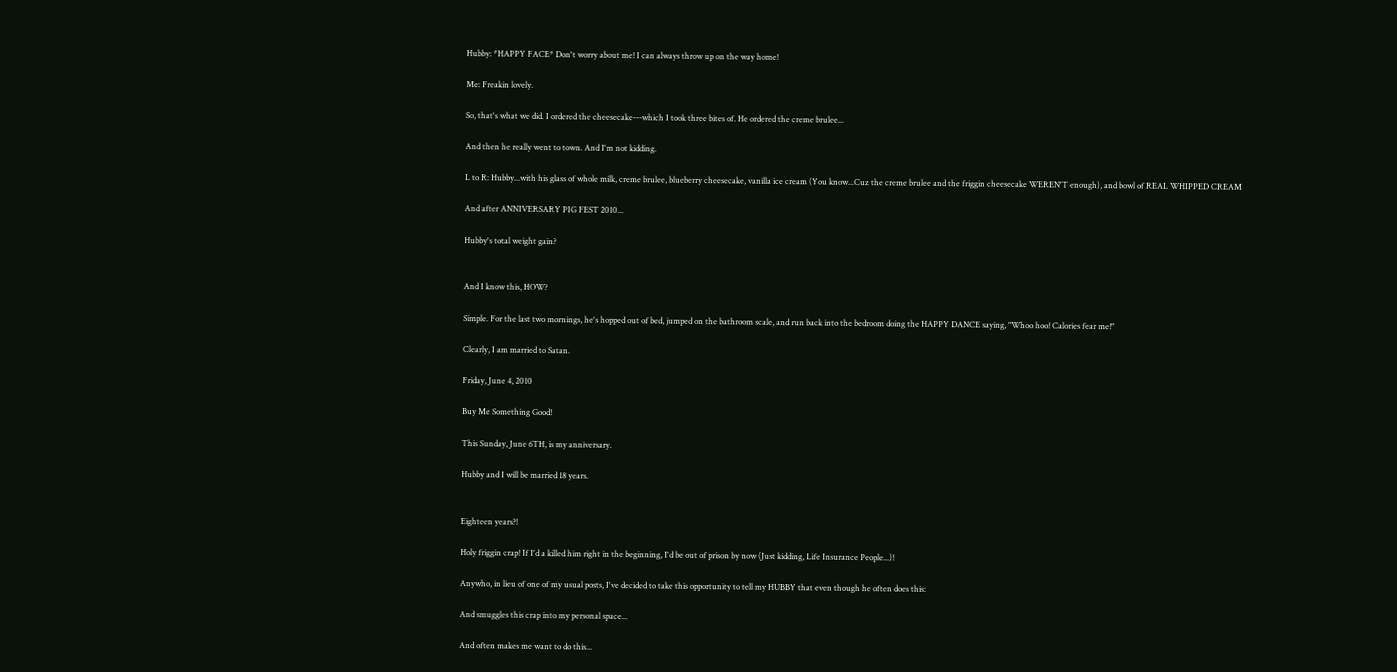Hubby: *HAPPY FACE* Don't worry about me! I can always throw up on the way home!

Me: Freakin lovely.

So, that's what we did. I ordered the cheesecake---which I took three bites of. He ordered the creme brulee...

And then he really went to town. And I'm not kidding.

L to R: Hubby...with his glass of whole milk, creme brulee, blueberry cheesecake, vanilla ice cream (You know...Cuz the creme brulee and the friggin cheesecake WEREN'T enough), and bowl of REAL WHIPPED CREAM

And after ANNIVERSARY PIG FEST 2010...

Hubby's total weight gain?


And I know this, HOW?

Simple. For the last two mornings, he's hopped out of bed, jumped on the bathroom scale, and run back into the bedroom doing the HAPPY DANCE saying, "Whoo hoo! Calories fear me!"

Clearly, I am married to Satan.

Friday, June 4, 2010

Buy Me Something Good!

This Sunday, June 6TH, is my anniversary.

Hubby and I will be married 18 years.


Eighteen years?!

Holy friggin crap! If I'd a killed him right in the beginning, I'd be out of prison by now (Just kidding, Life Insurance People...)!

Anywho, in lieu of one of my usual posts, I've decided to take this opportunity to tell my HUBBY that even though he often does this:

And smuggles this crap into my personal space...

And often makes me want to do this...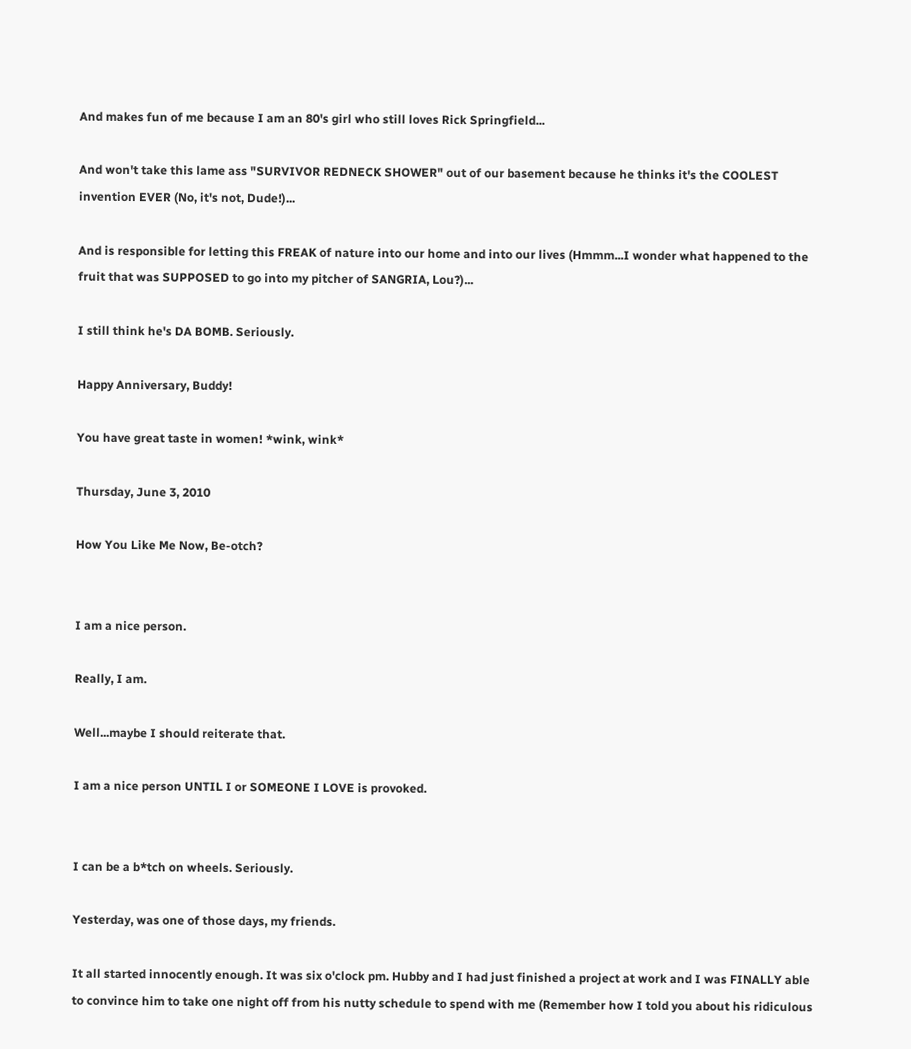And makes fun of me because I am an 80's girl who still loves Rick Springfield...

And won't take this lame ass "SURVIVOR REDNECK SHOWER" out of our basement because he thinks it's the COOLEST invention EVER (No, it's not, Dude!)...

And is responsible for letting this FREAK of nature into our home and into our lives (Hmmm...I wonder what happened to the fruit that was SUPPOSED to go into my pitcher of SANGRIA, Lou?)...

I still think he's DA BOMB. Seriously.

Happy Anniversary, Buddy!

You have great taste in women! *wink, wink*

Thursday, June 3, 2010

How You Like Me Now, Be-otch?


I am a nice person.

Really, I am.

Well...maybe I should reiterate that.

I am a nice person UNTIL I or SOMEONE I LOVE is provoked.


I can be a b*tch on wheels. Seriously.

Yesterday, was one of those days, my friends.

It all started innocently enough. It was six o'clock pm. Hubby and I had just finished a project at work and I was FINALLY able to convince him to take one night off from his nutty schedule to spend with me (Remember how I told you about his ridiculous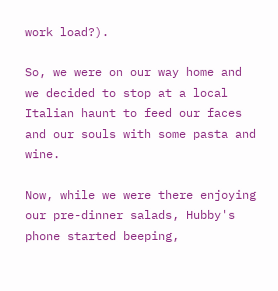work load?).

So, we were on our way home and we decided to stop at a local Italian haunt to feed our faces and our souls with some pasta and wine.

Now, while we were there enjoying our pre-dinner salads, Hubby's phone started beeping,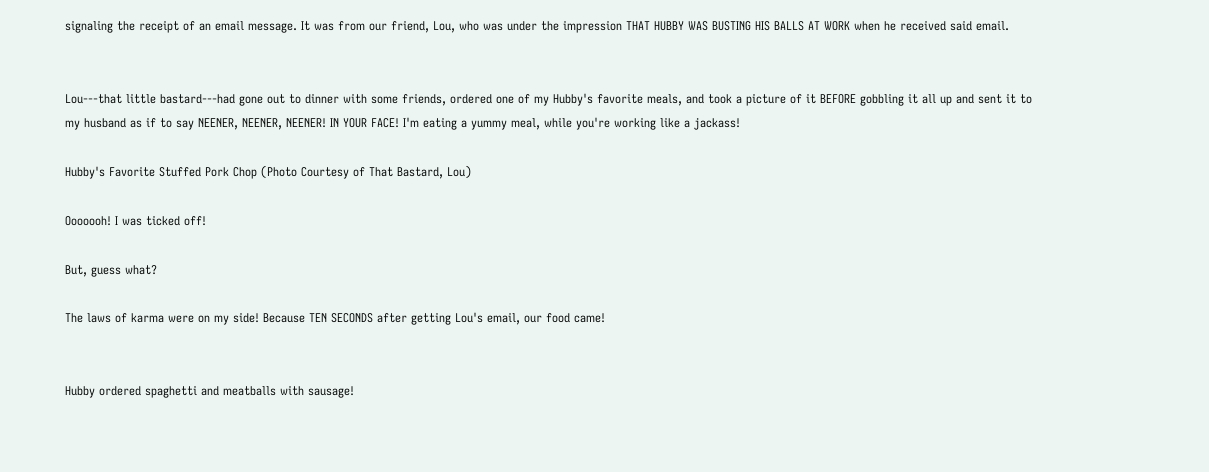signaling the receipt of an email message. It was from our friend, Lou, who was under the impression THAT HUBBY WAS BUSTING HIS BALLS AT WORK when he received said email.


Lou---that little bastard---had gone out to dinner with some friends, ordered one of my Hubby's favorite meals, and took a picture of it BEFORE gobbling it all up and sent it to my husband as if to say NEENER, NEENER, NEENER! IN YOUR FACE! I'm eating a yummy meal, while you're working like a jackass!

Hubby's Favorite Stuffed Pork Chop (Photo Courtesy of That Bastard, Lou)

Ooooooh! I was ticked off!

But, guess what?

The laws of karma were on my side! Because TEN SECONDS after getting Lou's email, our food came!


Hubby ordered spaghetti and meatballs with sausage!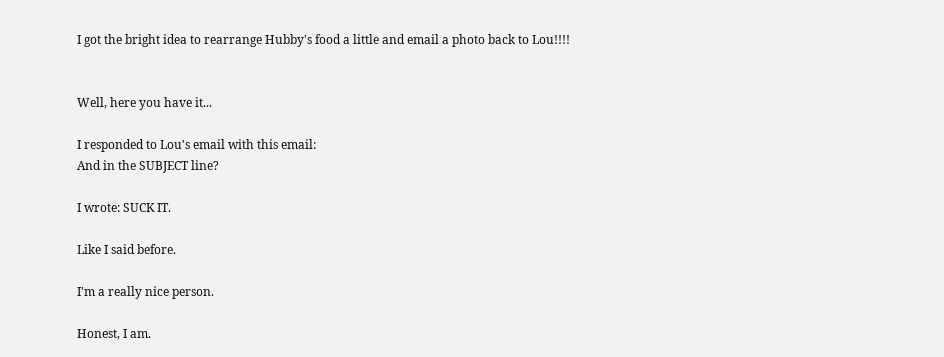I got the bright idea to rearrange Hubby's food a little and email a photo back to Lou!!!!


Well, here you have it...

I responded to Lou's email with this email:
And in the SUBJECT line?

I wrote: SUCK IT.

Like I said before.

I'm a really nice person.

Honest, I am.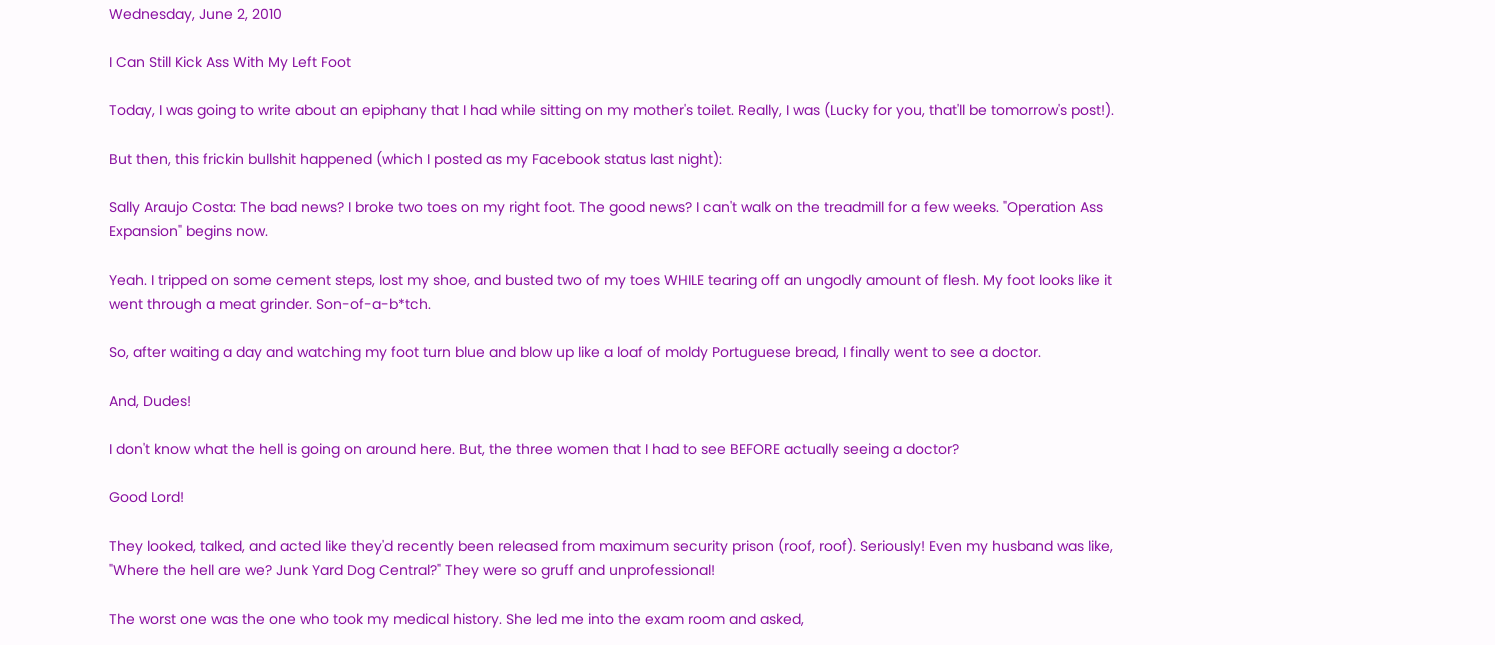Wednesday, June 2, 2010

I Can Still Kick Ass With My Left Foot

Today, I was going to write about an epiphany that I had while sitting on my mother's toilet. Really, I was (Lucky for you, that'll be tomorrow's post!).

But then, this frickin bullshit happened (which I posted as my Facebook status last night):

Sally Araujo Costa: The bad news? I broke two toes on my right foot. The good news? I can't walk on the treadmill for a few weeks. "Operation Ass Expansion" begins now.

Yeah. I tripped on some cement steps, lost my shoe, and busted two of my toes WHILE tearing off an ungodly amount of flesh. My foot looks like it went through a meat grinder. Son-of-a-b*tch.

So, after waiting a day and watching my foot turn blue and blow up like a loaf of moldy Portuguese bread, I finally went to see a doctor.

And, Dudes!

I don't know what the hell is going on around here. But, the three women that I had to see BEFORE actually seeing a doctor?

Good Lord!

They looked, talked, and acted like they'd recently been released from maximum security prison (roof, roof). Seriously! Even my husband was like, "Where the hell are we? Junk Yard Dog Central?" They were so gruff and unprofessional!

The worst one was the one who took my medical history. She led me into the exam room and asked,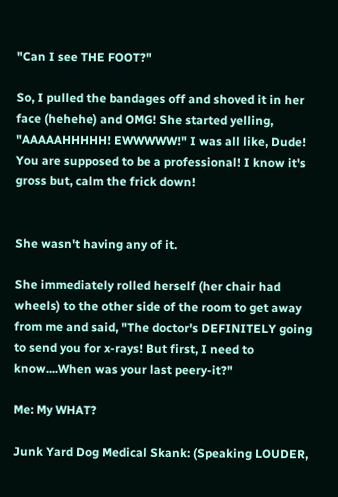"Can I see THE FOOT?"

So, I pulled the bandages off and shoved it in her face (hehehe) and OMG! She started yelling, "AAAAAHHHHH! EWWWWW!" I was all like, Dude! You are supposed to be a professional! I know it's gross but, calm the frick down!


She wasn't having any of it.

She immediately rolled herself (her chair had wheels) to the other side of the room to get away from me and said, "The doctor's DEFINITELY going to send you for x-rays! But first, I need to know....When was your last peery-it?"

Me: My WHAT?

Junk Yard Dog Medical Skank: (Speaking LOUDER,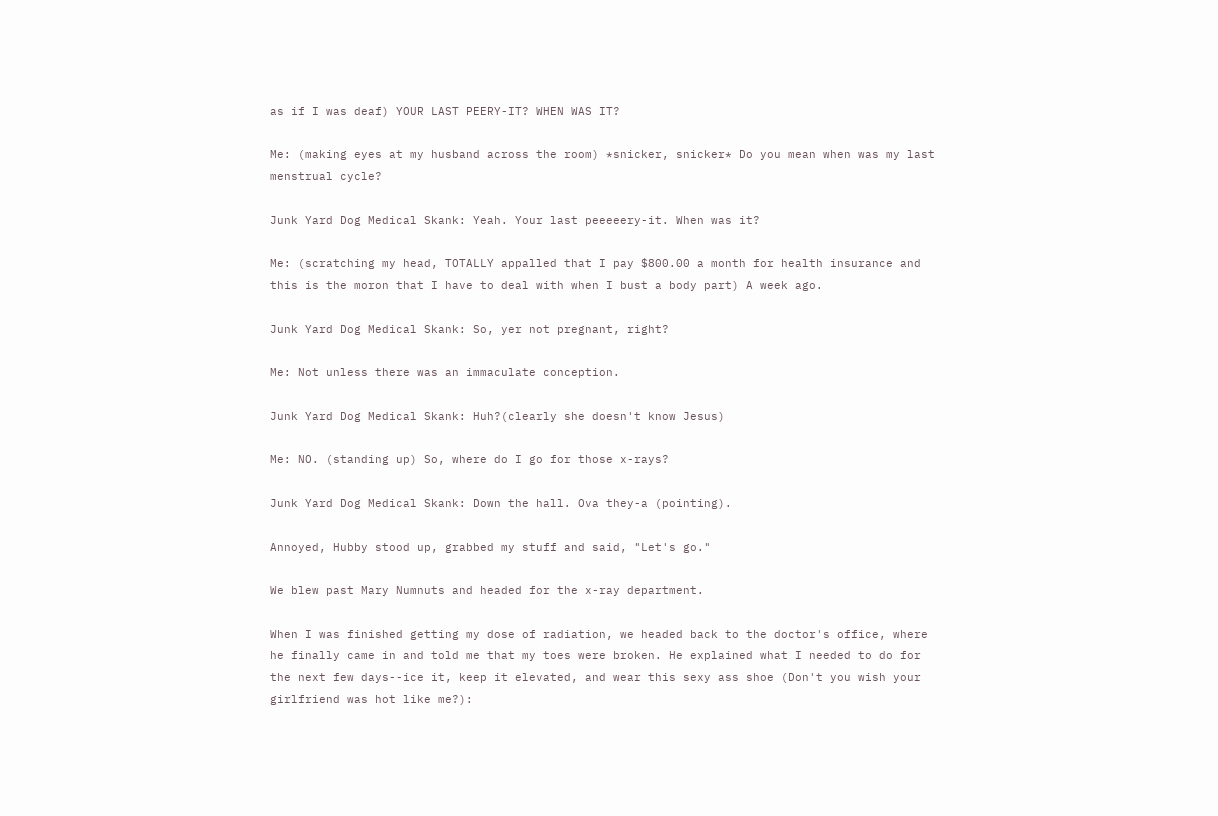as if I was deaf) YOUR LAST PEERY-IT? WHEN WAS IT?

Me: (making eyes at my husband across the room) *snicker, snicker* Do you mean when was my last menstrual cycle?

Junk Yard Dog Medical Skank: Yeah. Your last peeeeery-it. When was it?

Me: (scratching my head, TOTALLY appalled that I pay $800.00 a month for health insurance and this is the moron that I have to deal with when I bust a body part) A week ago.

Junk Yard Dog Medical Skank: So, yer not pregnant, right?

Me: Not unless there was an immaculate conception.

Junk Yard Dog Medical Skank: Huh?(clearly she doesn't know Jesus)

Me: NO. (standing up) So, where do I go for those x-rays?

Junk Yard Dog Medical Skank: Down the hall. Ova they-a (pointing).

Annoyed, Hubby stood up, grabbed my stuff and said, "Let's go."

We blew past Mary Numnuts and headed for the x-ray department.

When I was finished getting my dose of radiation, we headed back to the doctor's office, where he finally came in and told me that my toes were broken. He explained what I needed to do for the next few days--ice it, keep it elevated, and wear this sexy ass shoe (Don't you wish your girlfriend was hot like me?):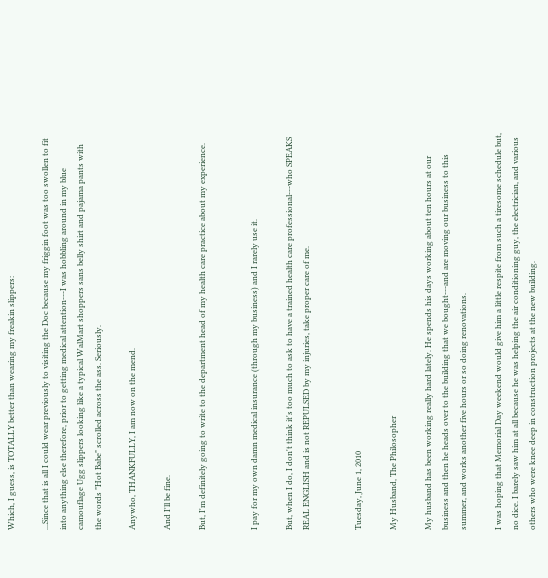Which, I guess, is TOTALLY better than wearing my freakin slippers:

...Since that is all I could wear previously to visiting the Doc because my friggin foot was too swollen to fit into anything else therefore, prior to getting medical attention---I was hobbling around in my blue camouflage Ugg slippers looking like a typical WalMart shoppers sans belly shirt and pajama pants with the words "Hot Babe" scrolled across the ass. Seriously.

Anywho, THANKFULLY, I am now on the mend.

And I'll be fine.

But, I'm definitely going to write to the department head of my health care practice about my experience.


I pay for my own damn medical insurance (through my business) and I rarely use it.

But, when I do, I don't think it's too much to ask to have a trained health care professional---who SPEAKS REAL ENGLISH and is not REPULSED by my injuries, take proper care of me.


Tuesday, June 1, 2010

My Husband, The Philosopher

My husband has been working really hard lately. He spends his days working about ten hours at our business and then he heads over to the building that we bought---and are moving our business to this summer, and works another five hours or so doing renovations.

I was hoping that Memorial Day weekend would give him a little respite from such a tiresome schedule but, no dice. I barely saw him at all because he was helping the air conditioning guy, the electrician, and various others who were knee deep in construction projects at the new building.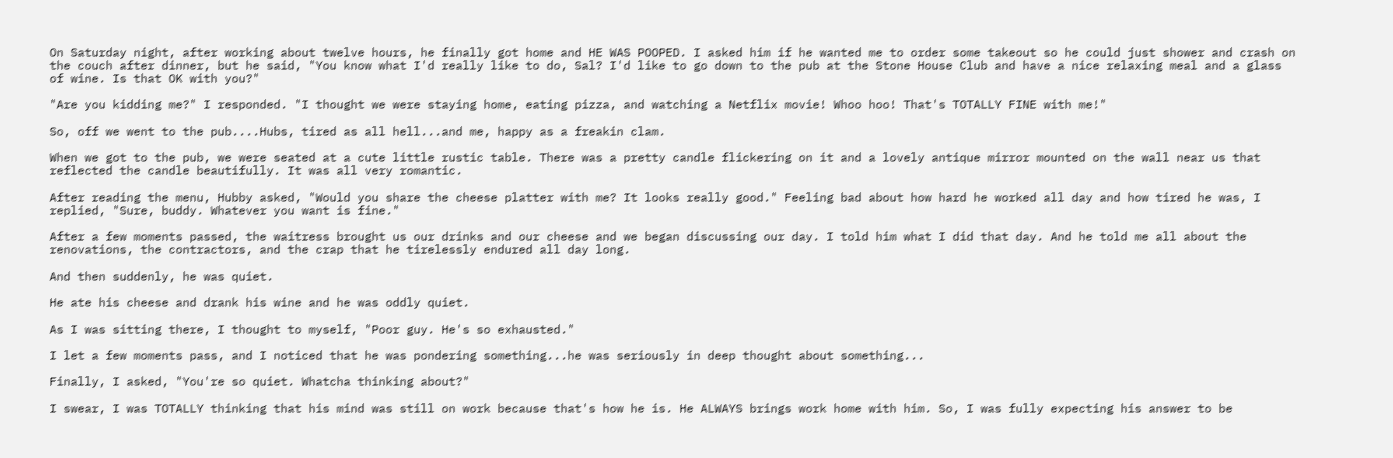On Saturday night, after working about twelve hours, he finally got home and HE WAS POOPED. I asked him if he wanted me to order some takeout so he could just shower and crash on the couch after dinner, but he said, "You know what I'd really like to do, Sal? I'd like to go down to the pub at the Stone House Club and have a nice relaxing meal and a glass of wine. Is that OK with you?"

"Are you kidding me?" I responded. "I thought we were staying home, eating pizza, and watching a Netflix movie! Whoo hoo! That's TOTALLY FINE with me!"

So, off we went to the pub....Hubs, tired as all hell...and me, happy as a freakin clam.

When we got to the pub, we were seated at a cute little rustic table. There was a pretty candle flickering on it and a lovely antique mirror mounted on the wall near us that reflected the candle beautifully. It was all very romantic.

After reading the menu, Hubby asked, "Would you share the cheese platter with me? It looks really good." Feeling bad about how hard he worked all day and how tired he was, I replied, "Sure, buddy. Whatever you want is fine."

After a few moments passed, the waitress brought us our drinks and our cheese and we began discussing our day. I told him what I did that day. And he told me all about the renovations, the contractors, and the crap that he tirelessly endured all day long.

And then suddenly, he was quiet.

He ate his cheese and drank his wine and he was oddly quiet.

As I was sitting there, I thought to myself, "Poor guy. He's so exhausted."

I let a few moments pass, and I noticed that he was pondering something...he was seriously in deep thought about something...

Finally, I asked, "You're so quiet. Whatcha thinking about?"

I swear, I was TOTALLY thinking that his mind was still on work because that's how he is. He ALWAYS brings work home with him. So, I was fully expecting his answer to be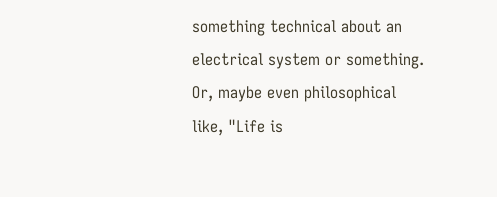something technical about an electrical system or something. Or, maybe even philosophical like, "Life is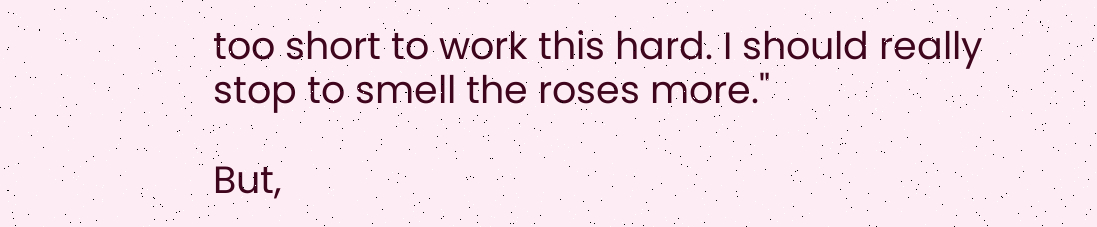too short to work this hard. I should really stop to smell the roses more."

But,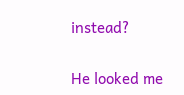instead?

He looked me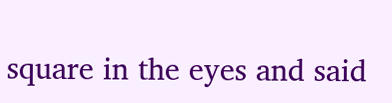square in the eyes and said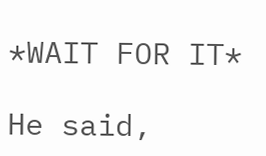*WAIT FOR IT*

He said,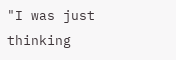"I was just thinking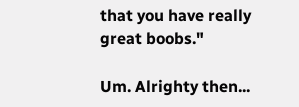that you have really great boobs."

Um. Alrighty then...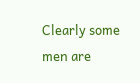Clearly some men are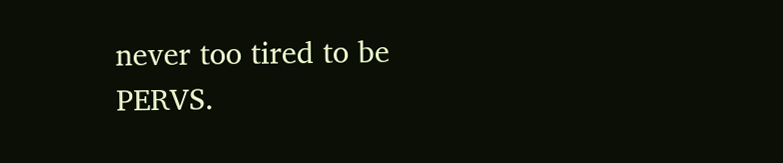never too tired to be PERVS.